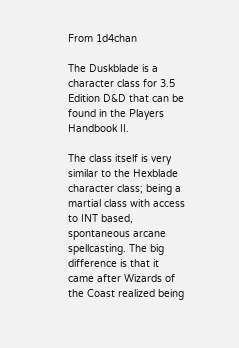From 1d4chan

The Duskblade is a character class for 3.5 Edition D&D that can be found in the Players Handbook II.

The class itself is very similar to the Hexblade character class; being a martial class with access to INT based, spontaneous arcane spellcasting. The big difference is that it came after Wizards of the Coast realized being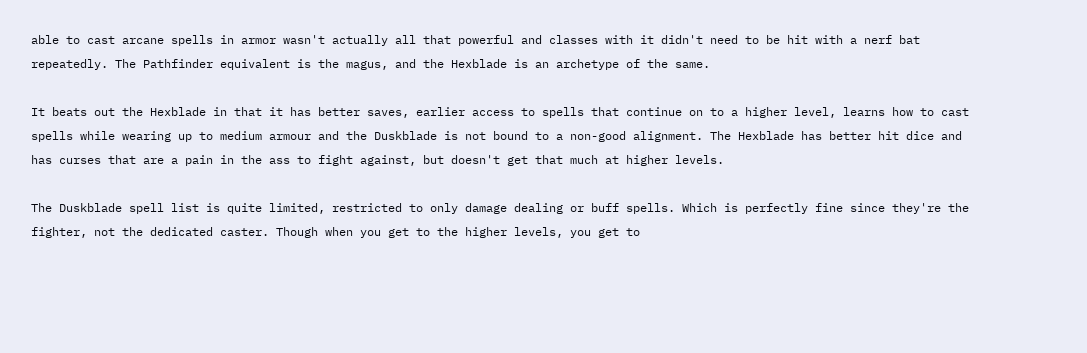able to cast arcane spells in armor wasn't actually all that powerful and classes with it didn't need to be hit with a nerf bat repeatedly. The Pathfinder equivalent is the magus, and the Hexblade is an archetype of the same.

It beats out the Hexblade in that it has better saves, earlier access to spells that continue on to a higher level, learns how to cast spells while wearing up to medium armour and the Duskblade is not bound to a non-good alignment. The Hexblade has better hit dice and has curses that are a pain in the ass to fight against, but doesn't get that much at higher levels.

The Duskblade spell list is quite limited, restricted to only damage dealing or buff spells. Which is perfectly fine since they're the fighter, not the dedicated caster. Though when you get to the higher levels, you get to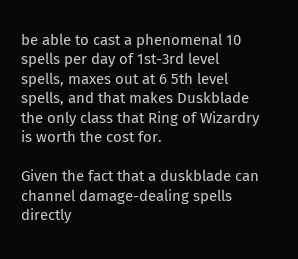be able to cast a phenomenal 10 spells per day of 1st-3rd level spells, maxes out at 6 5th level spells, and that makes Duskblade the only class that Ring of Wizardry is worth the cost for.

Given the fact that a duskblade can channel damage-dealing spells directly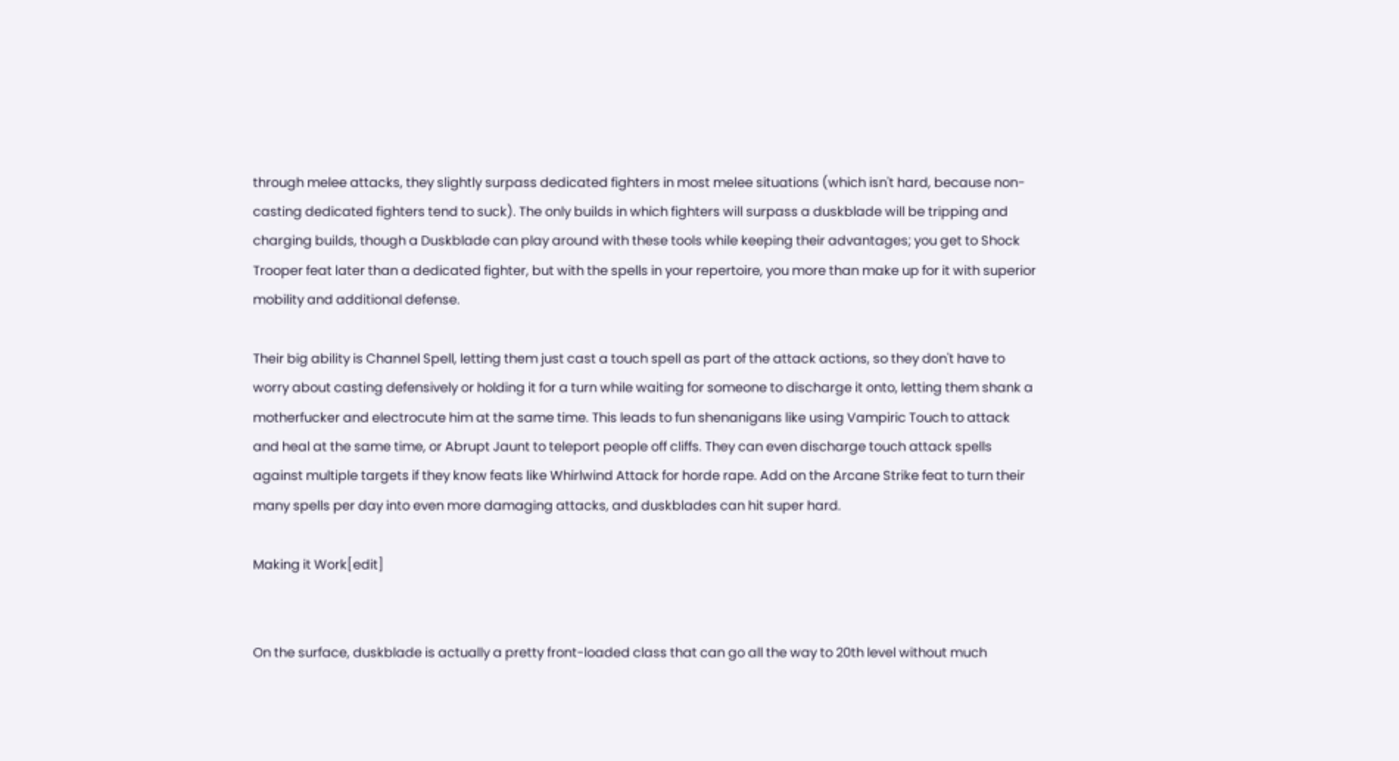through melee attacks, they slightly surpass dedicated fighters in most melee situations (which isn't hard, because non-casting dedicated fighters tend to suck). The only builds in which fighters will surpass a duskblade will be tripping and charging builds, though a Duskblade can play around with these tools while keeping their advantages; you get to Shock Trooper feat later than a dedicated fighter, but with the spells in your repertoire, you more than make up for it with superior mobility and additional defense.

Their big ability is Channel Spell, letting them just cast a touch spell as part of the attack actions, so they don't have to worry about casting defensively or holding it for a turn while waiting for someone to discharge it onto, letting them shank a motherfucker and electrocute him at the same time. This leads to fun shenanigans like using Vampiric Touch to attack and heal at the same time, or Abrupt Jaunt to teleport people off cliffs. They can even discharge touch attack spells against multiple targets if they know feats like Whirlwind Attack for horde rape. Add on the Arcane Strike feat to turn their many spells per day into even more damaging attacks, and duskblades can hit super hard.

Making it Work[edit]


On the surface, duskblade is actually a pretty front-loaded class that can go all the way to 20th level without much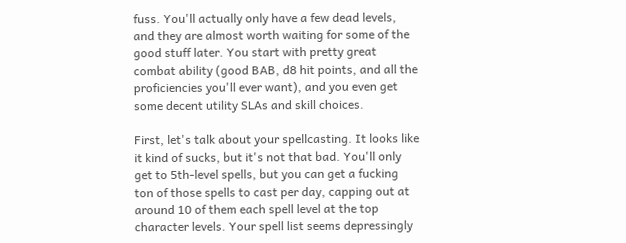fuss. You'll actually only have a few dead levels, and they are almost worth waiting for some of the good stuff later. You start with pretty great combat ability (good BAB, d8 hit points, and all the proficiencies you'll ever want), and you even get some decent utility SLAs and skill choices.

First, let's talk about your spellcasting. It looks like it kind of sucks, but it's not that bad. You'll only get to 5th-level spells, but you can get a fucking ton of those spells to cast per day, capping out at around 10 of them each spell level at the top character levels. Your spell list seems depressingly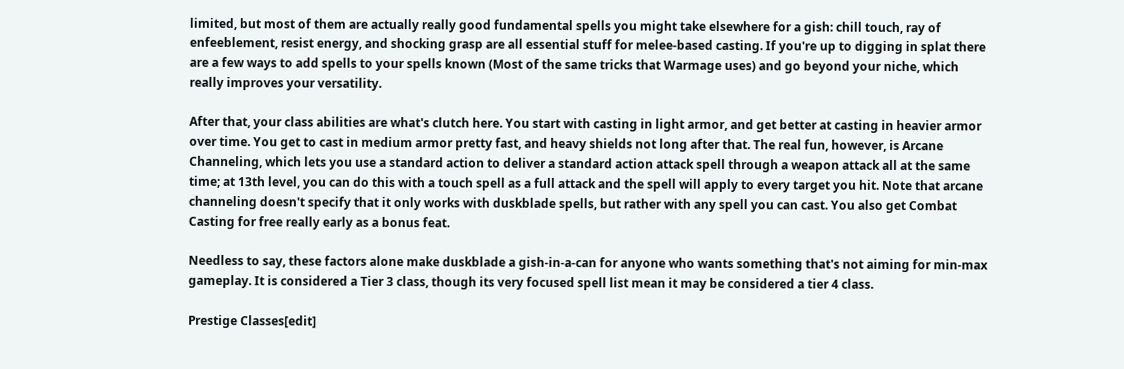limited, but most of them are actually really good fundamental spells you might take elsewhere for a gish: chill touch, ray of enfeeblement, resist energy, and shocking grasp are all essential stuff for melee-based casting. If you're up to digging in splat there are a few ways to add spells to your spells known (Most of the same tricks that Warmage uses) and go beyond your niche, which really improves your versatility.

After that, your class abilities are what's clutch here. You start with casting in light armor, and get better at casting in heavier armor over time. You get to cast in medium armor pretty fast, and heavy shields not long after that. The real fun, however, is Arcane Channeling, which lets you use a standard action to deliver a standard action attack spell through a weapon attack all at the same time; at 13th level, you can do this with a touch spell as a full attack and the spell will apply to every target you hit. Note that arcane channeling doesn't specify that it only works with duskblade spells, but rather with any spell you can cast. You also get Combat Casting for free really early as a bonus feat.

Needless to say, these factors alone make duskblade a gish-in-a-can for anyone who wants something that's not aiming for min-max gameplay. It is considered a Tier 3 class, though its very focused spell list mean it may be considered a tier 4 class.

Prestige Classes[edit]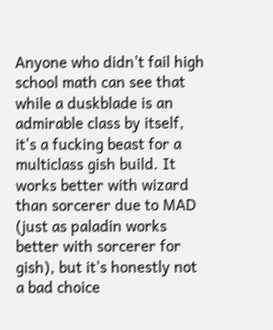Anyone who didn't fail high school math can see that while a duskblade is an admirable class by itself, it's a fucking beast for a multiclass gish build. It works better with wizard than sorcerer due to MAD (just as paladin works better with sorcerer for gish), but it's honestly not a bad choice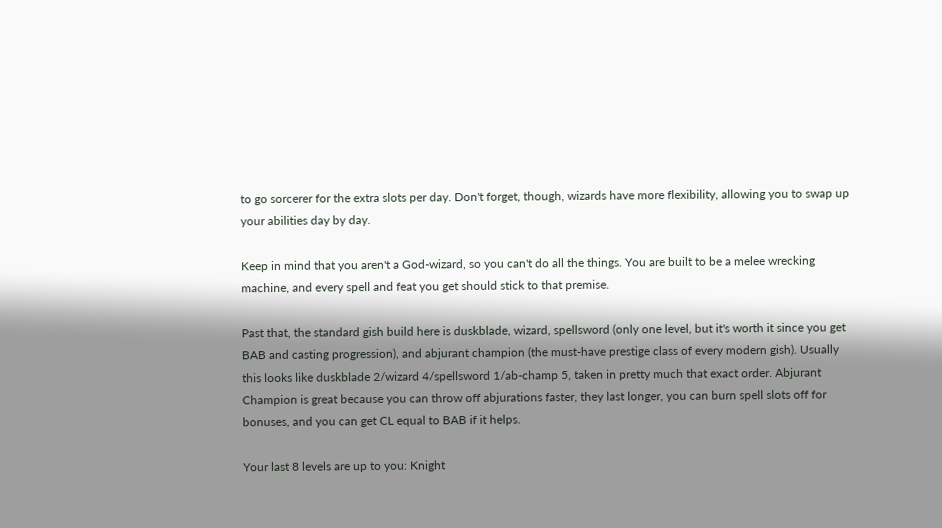to go sorcerer for the extra slots per day. Don't forget, though, wizards have more flexibility, allowing you to swap up your abilities day by day.

Keep in mind that you aren't a God-wizard, so you can't do all the things. You are built to be a melee wrecking machine, and every spell and feat you get should stick to that premise.

Past that, the standard gish build here is duskblade, wizard, spellsword (only one level, but it's worth it since you get BAB and casting progression), and abjurant champion (the must-have prestige class of every modern gish). Usually this looks like duskblade 2/wizard 4/spellsword 1/ab-champ 5, taken in pretty much that exact order. Abjurant Champion is great because you can throw off abjurations faster, they last longer, you can burn spell slots off for bonuses, and you can get CL equal to BAB if it helps.

Your last 8 levels are up to you: Knight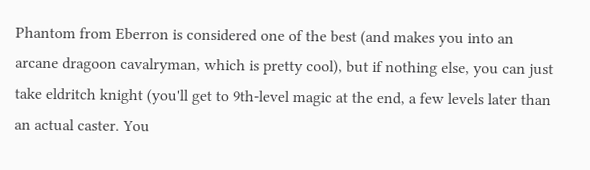Phantom from Eberron is considered one of the best (and makes you into an arcane dragoon cavalryman, which is pretty cool), but if nothing else, you can just take eldritch knight (you'll get to 9th-level magic at the end, a few levels later than an actual caster. You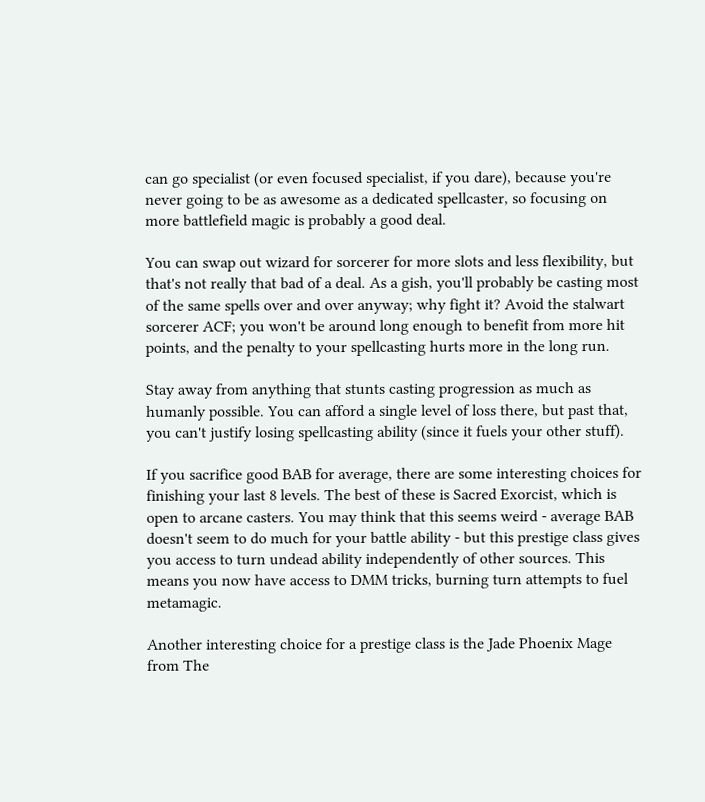can go specialist (or even focused specialist, if you dare), because you're never going to be as awesome as a dedicated spellcaster, so focusing on more battlefield magic is probably a good deal.

You can swap out wizard for sorcerer for more slots and less flexibility, but that's not really that bad of a deal. As a gish, you'll probably be casting most of the same spells over and over anyway; why fight it? Avoid the stalwart sorcerer ACF; you won't be around long enough to benefit from more hit points, and the penalty to your spellcasting hurts more in the long run.

Stay away from anything that stunts casting progression as much as humanly possible. You can afford a single level of loss there, but past that, you can't justify losing spellcasting ability (since it fuels your other stuff).

If you sacrifice good BAB for average, there are some interesting choices for finishing your last 8 levels. The best of these is Sacred Exorcist, which is open to arcane casters. You may think that this seems weird - average BAB doesn't seem to do much for your battle ability - but this prestige class gives you access to turn undead ability independently of other sources. This means you now have access to DMM tricks, burning turn attempts to fuel metamagic.

Another interesting choice for a prestige class is the Jade Phoenix Mage from The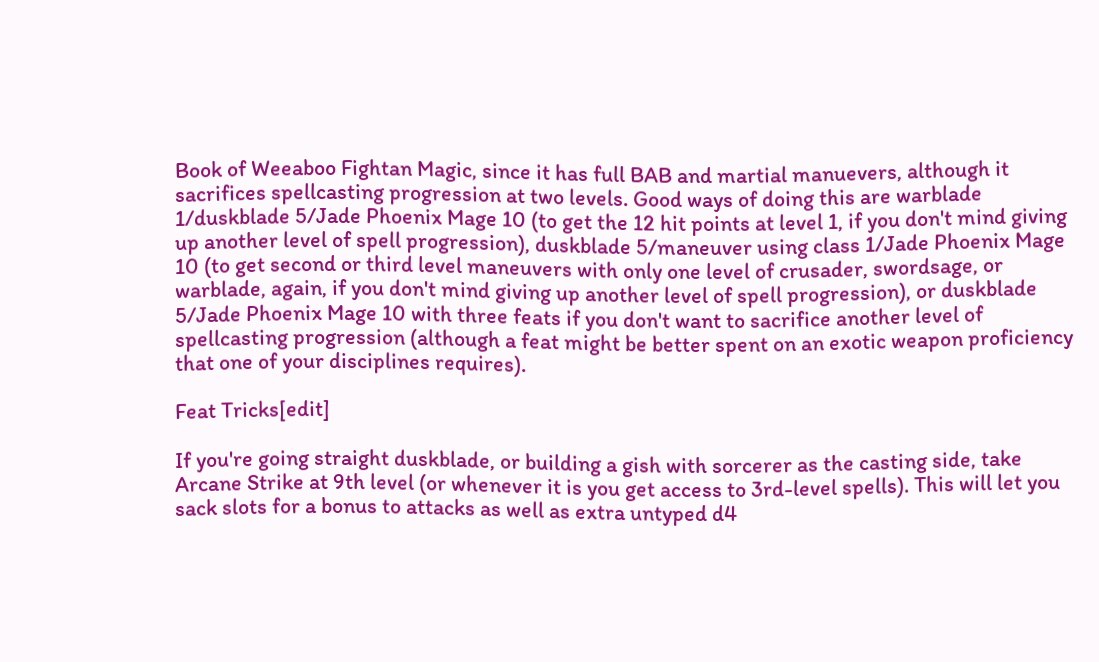Book of Weeaboo Fightan Magic, since it has full BAB and martial manuevers, although it sacrifices spellcasting progression at two levels. Good ways of doing this are warblade 1/duskblade 5/Jade Phoenix Mage 10 (to get the 12 hit points at level 1, if you don't mind giving up another level of spell progression), duskblade 5/maneuver using class 1/Jade Phoenix Mage 10 (to get second or third level maneuvers with only one level of crusader, swordsage, or warblade, again, if you don't mind giving up another level of spell progression), or duskblade 5/Jade Phoenix Mage 10 with three feats if you don't want to sacrifice another level of spellcasting progression (although a feat might be better spent on an exotic weapon proficiency that one of your disciplines requires).

Feat Tricks[edit]

If you're going straight duskblade, or building a gish with sorcerer as the casting side, take Arcane Strike at 9th level (or whenever it is you get access to 3rd-level spells). This will let you sack slots for a bonus to attacks as well as extra untyped d4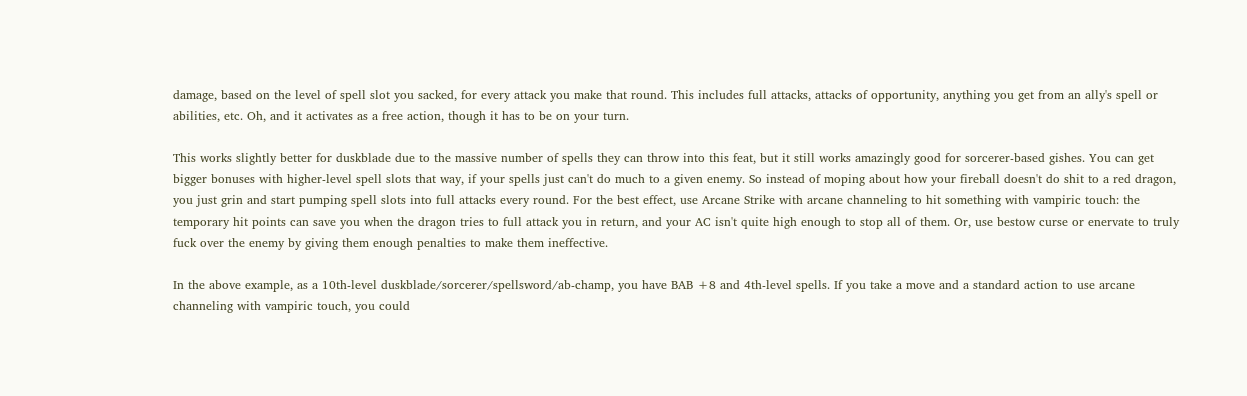damage, based on the level of spell slot you sacked, for every attack you make that round. This includes full attacks, attacks of opportunity, anything you get from an ally's spell or abilities, etc. Oh, and it activates as a free action, though it has to be on your turn.

This works slightly better for duskblade due to the massive number of spells they can throw into this feat, but it still works amazingly good for sorcerer-based gishes. You can get bigger bonuses with higher-level spell slots that way, if your spells just can't do much to a given enemy. So instead of moping about how your fireball doesn't do shit to a red dragon, you just grin and start pumping spell slots into full attacks every round. For the best effect, use Arcane Strike with arcane channeling to hit something with vampiric touch: the temporary hit points can save you when the dragon tries to full attack you in return, and your AC isn't quite high enough to stop all of them. Or, use bestow curse or enervate to truly fuck over the enemy by giving them enough penalties to make them ineffective.

In the above example, as a 10th-level duskblade/sorcerer/spellsword/ab-champ, you have BAB +8 and 4th-level spells. If you take a move and a standard action to use arcane channeling with vampiric touch, you could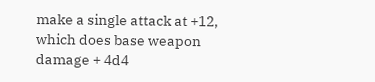make a single attack at +12, which does base weapon damage + 4d4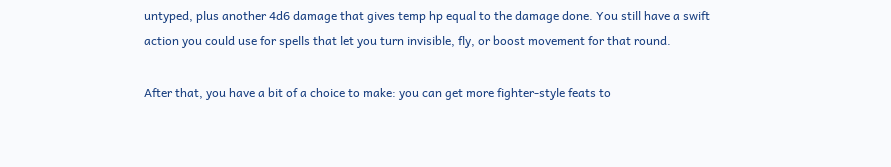untyped, plus another 4d6 damage that gives temp hp equal to the damage done. You still have a swift action you could use for spells that let you turn invisible, fly, or boost movement for that round.

After that, you have a bit of a choice to make: you can get more fighter-style feats to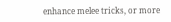enhance melee tricks, or more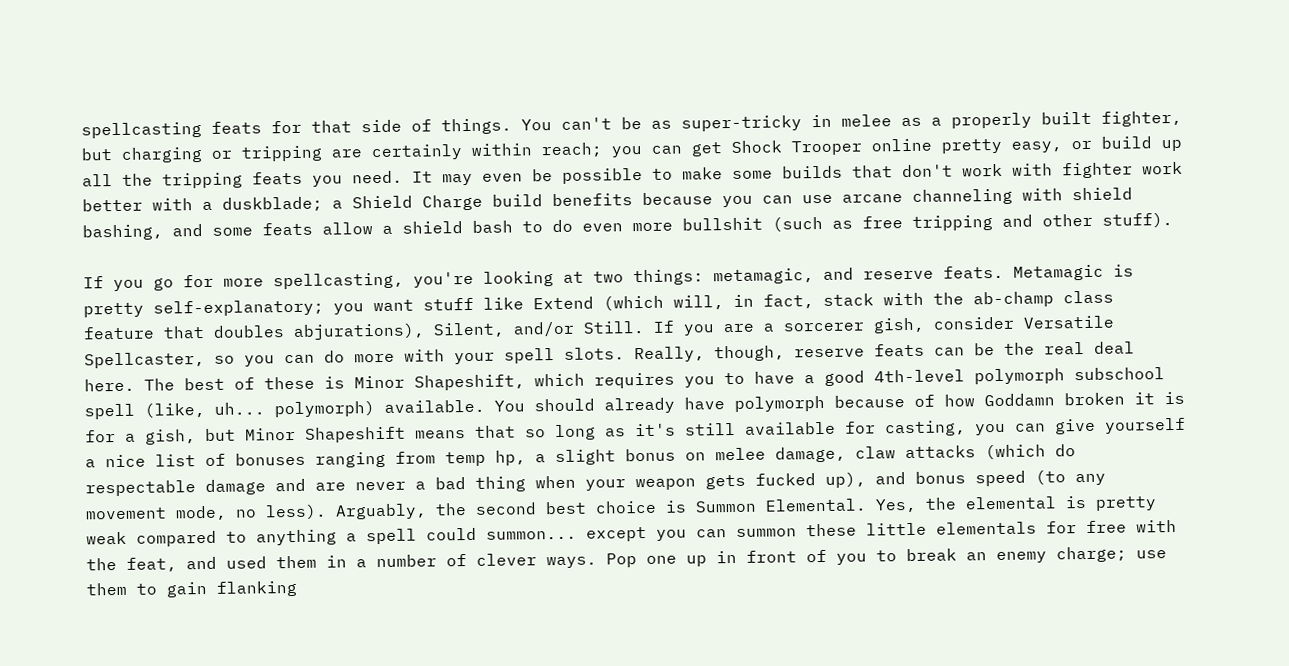spellcasting feats for that side of things. You can't be as super-tricky in melee as a properly built fighter, but charging or tripping are certainly within reach; you can get Shock Trooper online pretty easy, or build up all the tripping feats you need. It may even be possible to make some builds that don't work with fighter work better with a duskblade; a Shield Charge build benefits because you can use arcane channeling with shield bashing, and some feats allow a shield bash to do even more bullshit (such as free tripping and other stuff).

If you go for more spellcasting, you're looking at two things: metamagic, and reserve feats. Metamagic is pretty self-explanatory; you want stuff like Extend (which will, in fact, stack with the ab-champ class feature that doubles abjurations), Silent, and/or Still. If you are a sorcerer gish, consider Versatile Spellcaster, so you can do more with your spell slots. Really, though, reserve feats can be the real deal here. The best of these is Minor Shapeshift, which requires you to have a good 4th-level polymorph subschool spell (like, uh... polymorph) available. You should already have polymorph because of how Goddamn broken it is for a gish, but Minor Shapeshift means that so long as it's still available for casting, you can give yourself a nice list of bonuses ranging from temp hp, a slight bonus on melee damage, claw attacks (which do respectable damage and are never a bad thing when your weapon gets fucked up), and bonus speed (to any movement mode, no less). Arguably, the second best choice is Summon Elemental. Yes, the elemental is pretty weak compared to anything a spell could summon... except you can summon these little elementals for free with the feat, and used them in a number of clever ways. Pop one up in front of you to break an enemy charge; use them to gain flanking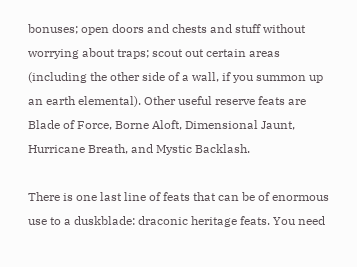bonuses; open doors and chests and stuff without worrying about traps; scout out certain areas (including the other side of a wall, if you summon up an earth elemental). Other useful reserve feats are Blade of Force, Borne Aloft, Dimensional Jaunt, Hurricane Breath, and Mystic Backlash.

There is one last line of feats that can be of enormous use to a duskblade: draconic heritage feats. You need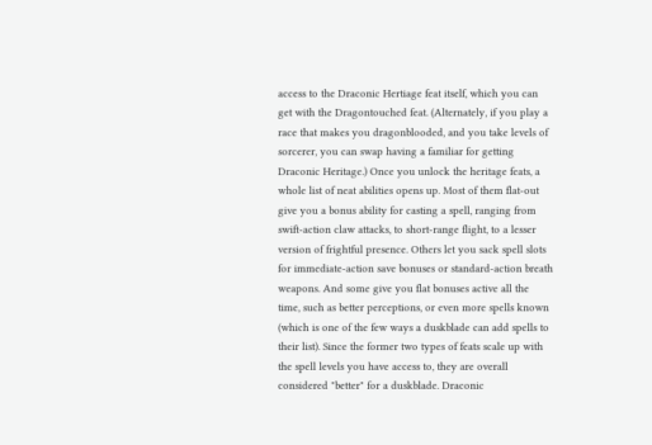access to the Draconic Hertiage feat itself, which you can get with the Dragontouched feat. (Alternately, if you play a race that makes you dragonblooded, and you take levels of sorcerer, you can swap having a familiar for getting Draconic Heritage.) Once you unlock the heritage feats, a whole list of neat abilities opens up. Most of them flat-out give you a bonus ability for casting a spell, ranging from swift-action claw attacks, to short-range flight, to a lesser version of frightful presence. Others let you sack spell slots for immediate-action save bonuses or standard-action breath weapons. And some give you flat bonuses active all the time, such as better perceptions, or even more spells known (which is one of the few ways a duskblade can add spells to their list). Since the former two types of feats scale up with the spell levels you have access to, they are overall considered "better" for a duskblade. Draconic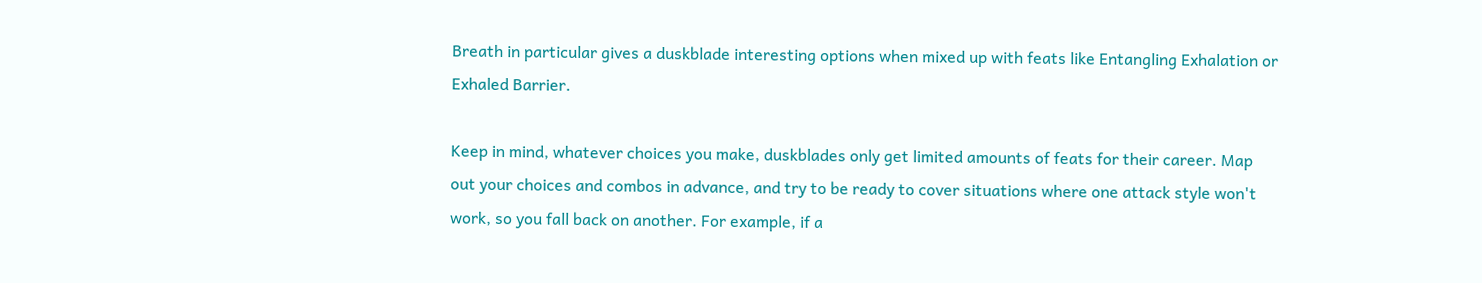Breath in particular gives a duskblade interesting options when mixed up with feats like Entangling Exhalation or Exhaled Barrier.

Keep in mind, whatever choices you make, duskblades only get limited amounts of feats for their career. Map out your choices and combos in advance, and try to be ready to cover situations where one attack style won't work, so you fall back on another. For example, if a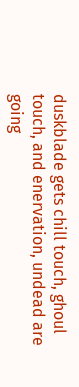duskblade gets chill touch, ghoul touch, and enervation, undead are going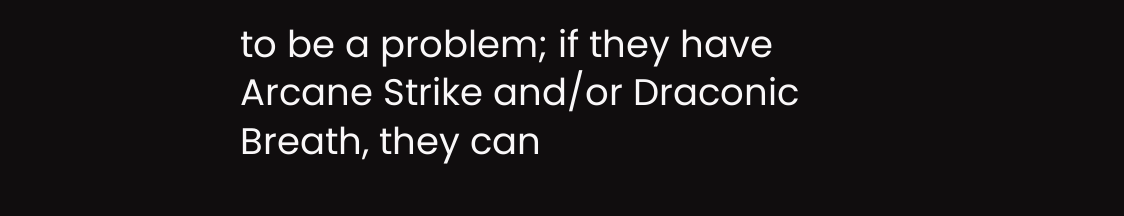to be a problem; if they have Arcane Strike and/or Draconic Breath, they can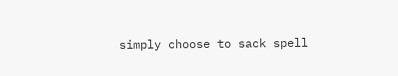simply choose to sack spell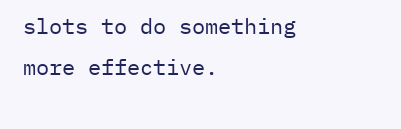slots to do something more effective.